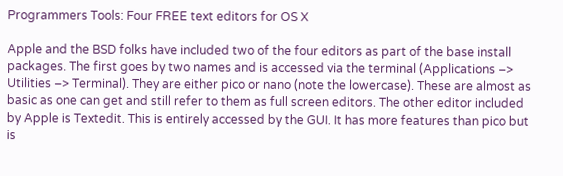Programmers Tools: Four FREE text editors for OS X

Apple and the BSD folks have included two of the four editors as part of the base install packages. The first goes by two names and is accessed via the terminal (Applications –> Utilities –> Terminal). They are either pico or nano (note the lowercase). These are almost as basic as one can get and still refer to them as full screen editors. The other editor included by Apple is Textedit. This is entirely accessed by the GUI. It has more features than pico but is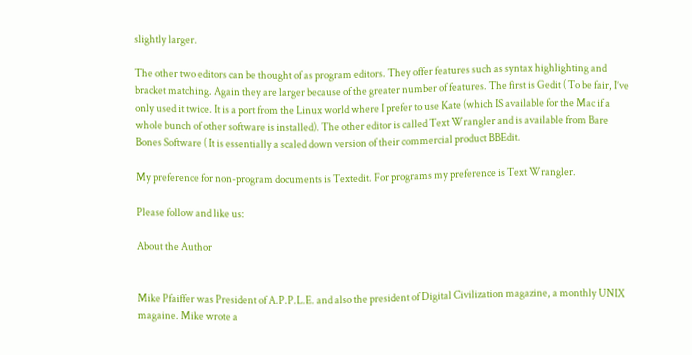slightly larger.

The other two editors can be thought of as program editors. They offer features such as syntax highlighting and bracket matching. Again they are larger because of the greater number of features. The first is Gedit ( To be fair, I’ve only used it twice. It is a port from the Linux world where I prefer to use Kate (which IS available for the Mac if a whole bunch of other software is installed). The other editor is called Text Wrangler and is available from Bare Bones Software ( It is essentially a scaled down version of their commercial product BBEdit.

My preference for non-program documents is Textedit. For programs my preference is Text Wrangler.

Please follow and like us:

About the Author


Mike Pfaiffer was President of A.P.P.L.E. and also the president of Digital Civilization magazine, a monthly UNIX magaine. Mike wrote a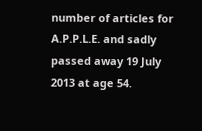number of articles for A.P.P.L.E. and sadly passed away 19 July 2013 at age 54.